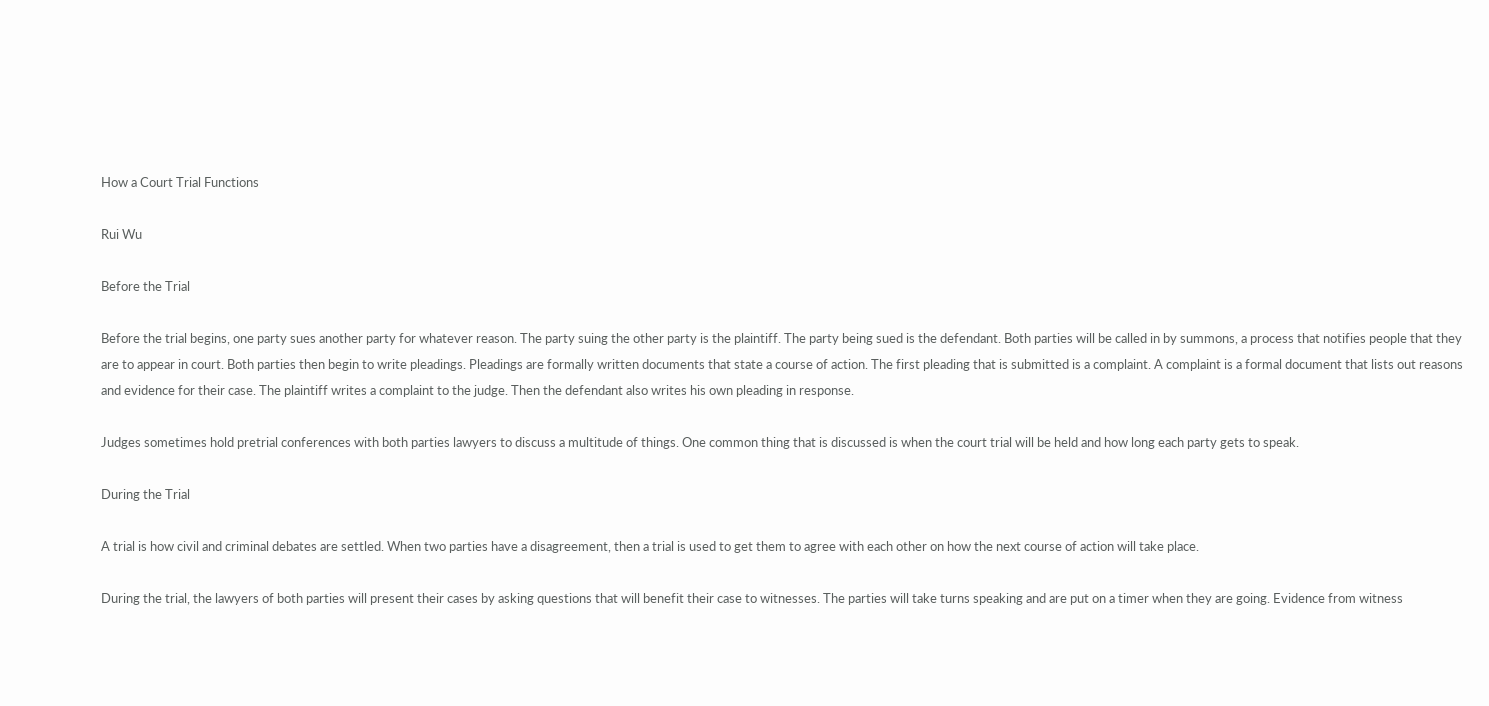How a Court Trial Functions

Rui Wu

Before the Trial

Before the trial begins, one party sues another party for whatever reason. The party suing the other party is the plaintiff. The party being sued is the defendant. Both parties will be called in by summons, a process that notifies people that they are to appear in court. Both parties then begin to write pleadings. Pleadings are formally written documents that state a course of action. The first pleading that is submitted is a complaint. A complaint is a formal document that lists out reasons and evidence for their case. The plaintiff writes a complaint to the judge. Then the defendant also writes his own pleading in response.

Judges sometimes hold pretrial conferences with both parties lawyers to discuss a multitude of things. One common thing that is discussed is when the court trial will be held and how long each party gets to speak.

During the Trial

A trial is how civil and criminal debates are settled. When two parties have a disagreement, then a trial is used to get them to agree with each other on how the next course of action will take place.

During the trial, the lawyers of both parties will present their cases by asking questions that will benefit their case to witnesses. The parties will take turns speaking and are put on a timer when they are going. Evidence from witness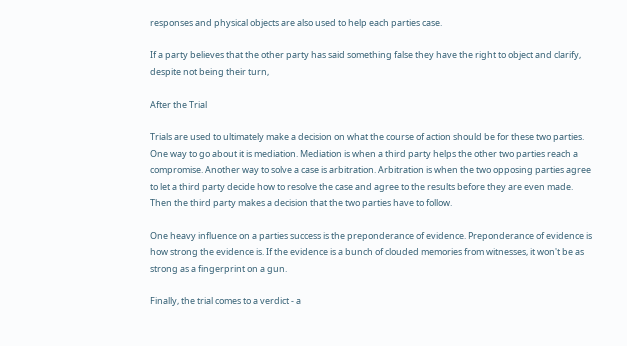responses and physical objects are also used to help each parties case.

If a party believes that the other party has said something false they have the right to object and clarify, despite not being their turn,

After the Trial

Trials are used to ultimately make a decision on what the course of action should be for these two parties. One way to go about it is mediation. Mediation is when a third party helps the other two parties reach a compromise. Another way to solve a case is arbitration. Arbitration is when the two opposing parties agree to let a third party decide how to resolve the case and agree to the results before they are even made. Then the third party makes a decision that the two parties have to follow.

One heavy influence on a parties success is the preponderance of evidence. Preponderance of evidence is how strong the evidence is. If the evidence is a bunch of clouded memories from witnesses, it won't be as strong as a fingerprint on a gun.

Finally, the trial comes to a verdict - a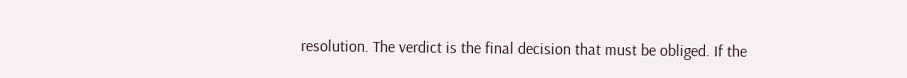resolution. The verdict is the final decision that must be obliged. If the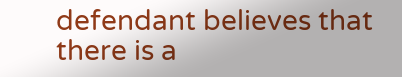defendant believes that there is a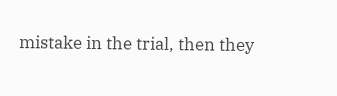mistake in the trial, then they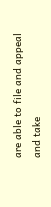are able to file and appeal and take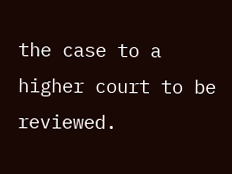the case to a higher court to be reviewed.